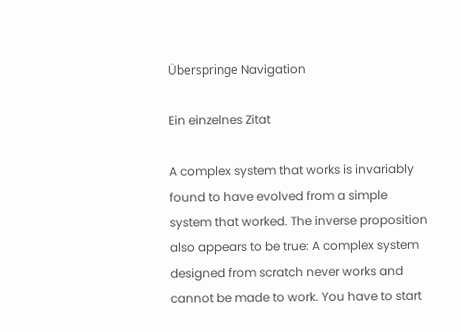Überspringe Navigation

Ein einzelnes Zitat

A complex system that works is invariably found to have evolved from a simple system that worked. The inverse proposition also appears to be true: A complex system designed from scratch never works and cannot be made to work. You have to start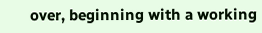over, beginning with a working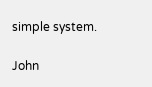simple system.

John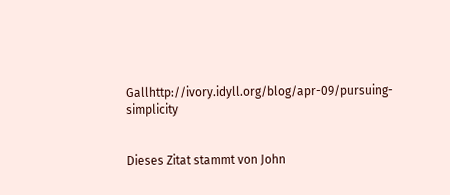Gallhttp://ivory.idyll.org/blog/apr-09/pursuing-simplicity


Dieses Zitat stammt von John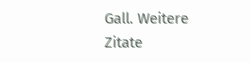Gall. Weitere Zitate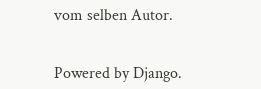vom selben Autor.


Powered by Django.